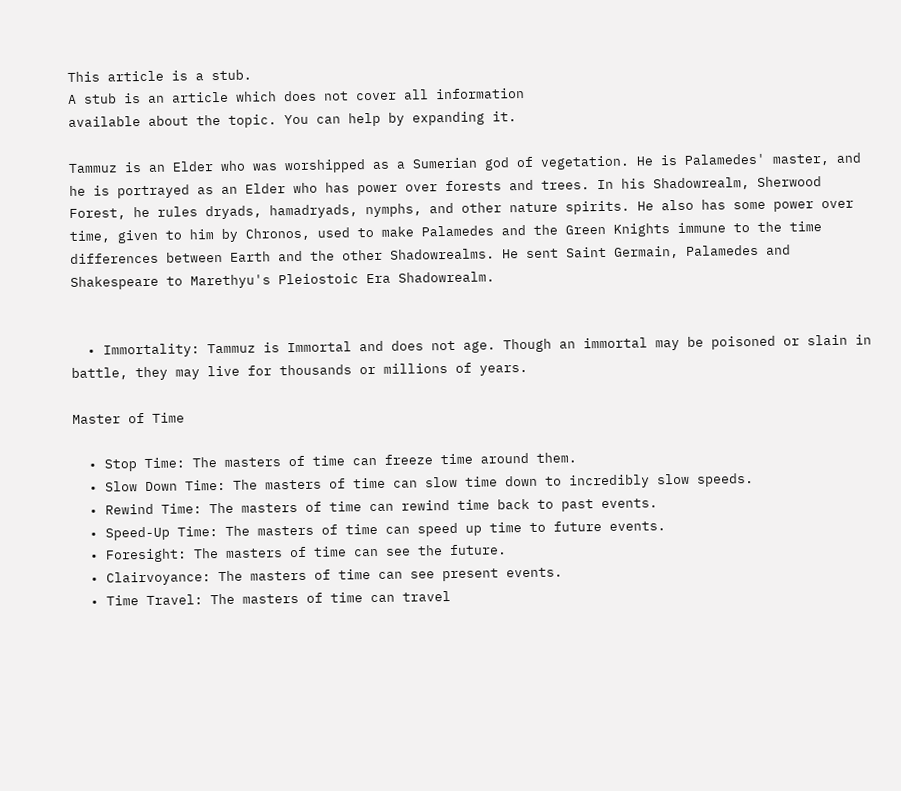This article is a stub.
A stub is an article which does not cover all information
available about the topic. You can help by expanding it.

Tammuz is an Elder who was worshipped as a Sumerian god of vegetation. He is Palamedes' master, and he is portrayed as an Elder who has power over forests and trees. In his Shadowrealm, Sherwood Forest, he rules dryads, hamadryads, nymphs, and other nature spirits. He also has some power over time, given to him by Chronos, used to make Palamedes and the Green Knights immune to the time differences between Earth and the other Shadowrealms. He sent Saint Germain, Palamedes and Shakespeare to Marethyu's Pleiostoic Era Shadowrealm.


  • Immortality: Tammuz is Immortal and does not age. Though an immortal may be poisoned or slain in battle, they may live for thousands or millions of years.

Master of Time

  • Stop Time: The masters of time can freeze time around them.
  • Slow Down Time: The masters of time can slow time down to incredibly slow speeds.
  • Rewind Time: The masters of time can rewind time back to past events.
  • Speed-Up Time: The masters of time can speed up time to future events.
  • Foresight: The masters of time can see the future.
  • Clairvoyance: The masters of time can see present events.
  • Time Travel: The masters of time can travel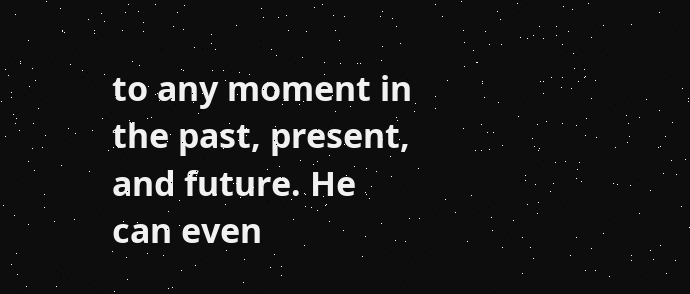to any moment in the past, present, and future. He can even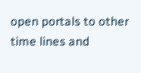open portals to other time lines and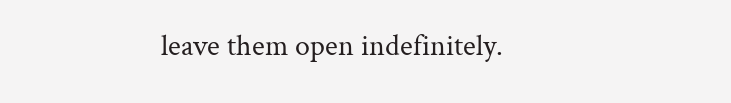leave them open indefinitely.